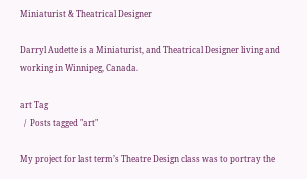Miniaturist & Theatrical Designer

Darryl Audette is a Miniaturist, and Theatrical Designer living and working in Winnipeg, Canada.

art Tag
  /  Posts tagged "art"

My project for last term’s Theatre Design class was to portray the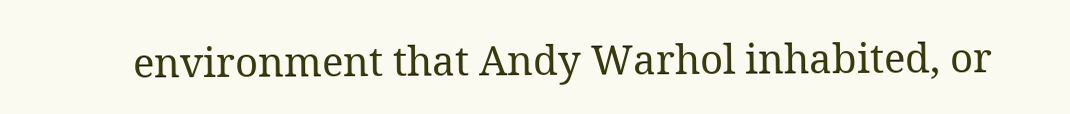environment that Andy Warhol inhabited, or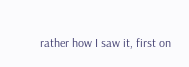rather how I saw it, first on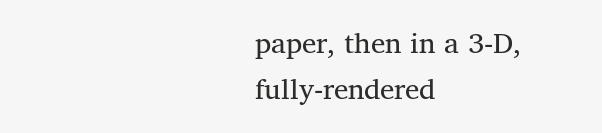paper, then in a 3-D, fully-rendered